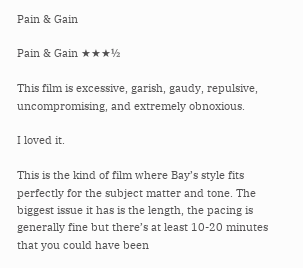Pain & Gain

Pain & Gain ★★★½

This film is excessive, garish, gaudy, repulsive, uncompromising, and extremely obnoxious.

I loved it.

This is the kind of film where Bay’s style fits perfectly for the subject matter and tone. The biggest issue it has is the length, the pacing is generally fine but there’s at least 10-20 minutes that you could have been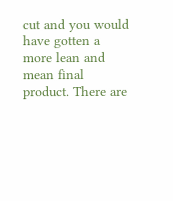cut and you would have gotten a more lean and mean final product. There are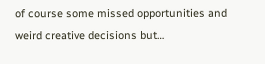of course some missed opportunities and weird creative decisions but…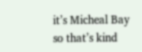it’s Micheal Bay so that’s kind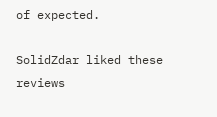of expected.

SolidZdar liked these reviews